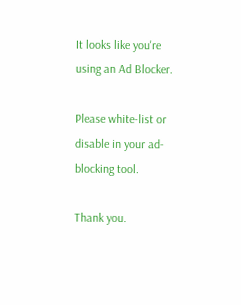It looks like you're using an Ad Blocker.

Please white-list or disable in your ad-blocking tool.

Thank you.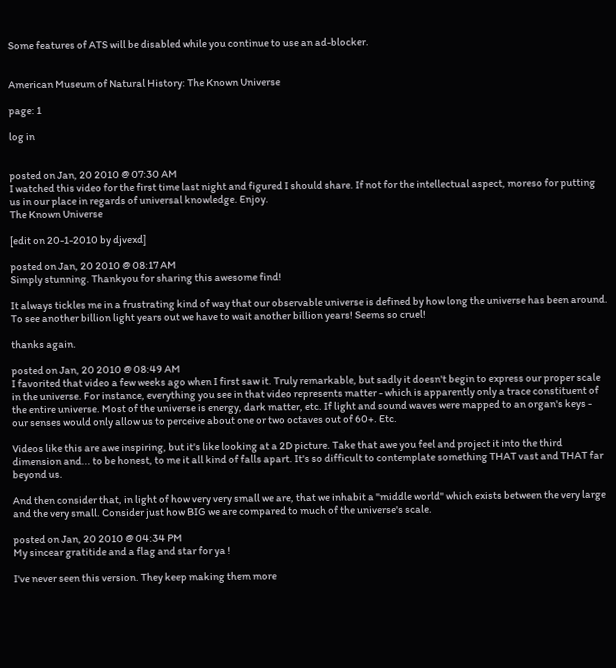Some features of ATS will be disabled while you continue to use an ad-blocker.


American Museum of Natural History: The Known Universe

page: 1

log in


posted on Jan, 20 2010 @ 07:30 AM
I watched this video for the first time last night and figured I should share. If not for the intellectual aspect, moreso for putting us in our place in regards of universal knowledge. Enjoy.
The Known Universe

[edit on 20-1-2010 by djvexd]

posted on Jan, 20 2010 @ 08:17 AM
Simply stunning. Thankyou for sharing this awesome find!

It always tickles me in a frustrating kind of way that our observable universe is defined by how long the universe has been around. To see another billion light years out we have to wait another billion years! Seems so cruel!

thanks again.

posted on Jan, 20 2010 @ 08:49 AM
I favorited that video a few weeks ago when I first saw it. Truly remarkable, but sadly it doesn't begin to express our proper scale in the universe. For instance, everything you see in that video represents matter - which is apparently only a trace constituent of the entire universe. Most of the universe is energy, dark matter, etc. If light and sound waves were mapped to an organ's keys - our senses would only allow us to perceive about one or two octaves out of 60+. Etc.

Videos like this are awe inspiring, but it's like looking at a 2D picture. Take that awe you feel and project it into the third dimension and... to be honest, to me it all kind of falls apart. It's so difficult to contemplate something THAT vast and THAT far beyond us.

And then consider that, in light of how very very small we are, that we inhabit a "middle world" which exists between the very large and the very small. Consider just how BIG we are compared to much of the universe's scale.

posted on Jan, 20 2010 @ 04:34 PM
My sincear gratitide and a flag and star for ya !

I've never seen this version. They keep making them more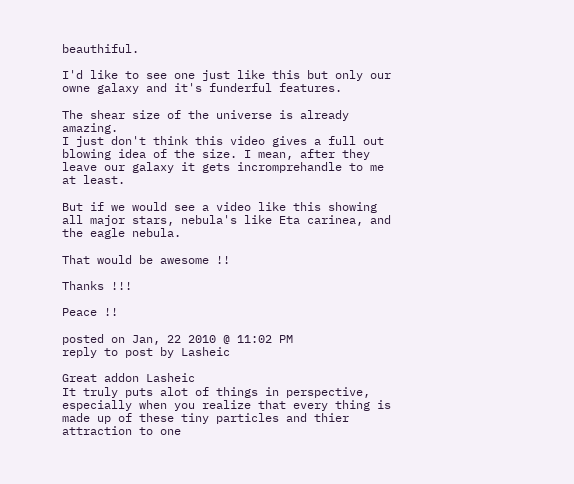beauthiful.

I'd like to see one just like this but only our owne galaxy and it's funderful features.

The shear size of the universe is already amazing.
I just don't think this video gives a full out blowing idea of the size. I mean, after they leave our galaxy it gets incromprehandle to me at least.

But if we would see a video like this showing all major stars, nebula's like Eta carinea, and the eagle nebula.

That would be awesome !!

Thanks !!!

Peace !!

posted on Jan, 22 2010 @ 11:02 PM
reply to post by Lasheic

Great addon Lasheic
It truly puts alot of things in perspective, especially when you realize that every thing is made up of these tiny particles and thier attraction to one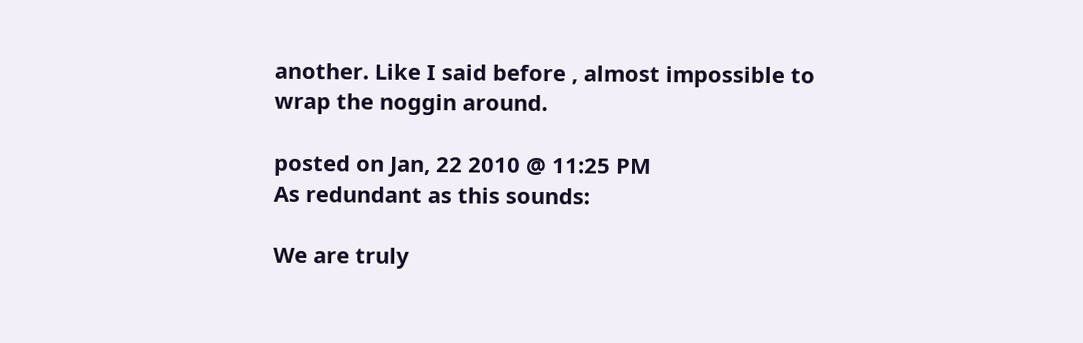another. Like I said before , almost impossible to wrap the noggin around.

posted on Jan, 22 2010 @ 11:25 PM
As redundant as this sounds:

We are truly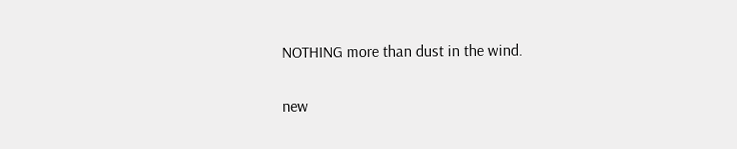NOTHING more than dust in the wind.

new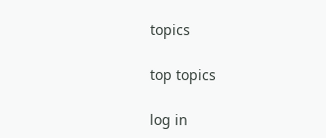topics

top topics

log in